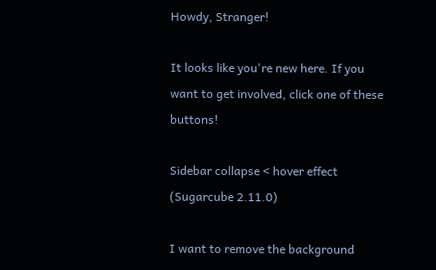Howdy, Stranger!

It looks like you're new here. If you want to get involved, click one of these buttons!

Sidebar collapse < hover effect (Sugarcube 2.11.0)

I want to remove the background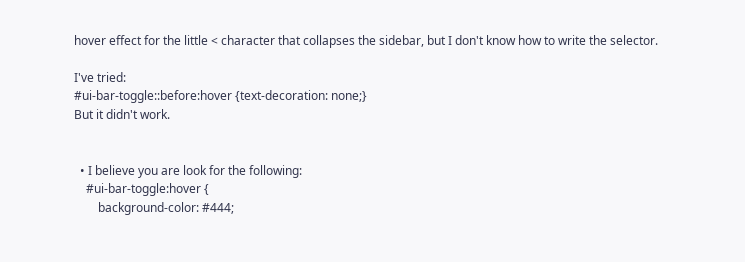hover effect for the little < character that collapses the sidebar, but I don't know how to write the selector.

I've tried:
#ui-bar-toggle::before:hover {text-decoration: none;}
But it didn't work.


  • I believe you are look for the following:
    #ui-bar-toggle:hover {
        background-color: #444;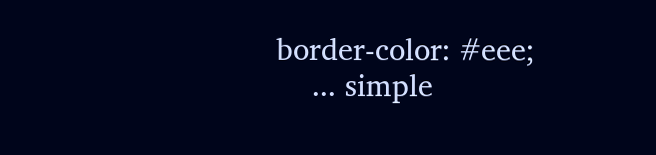border-color: #eee;
    ... simple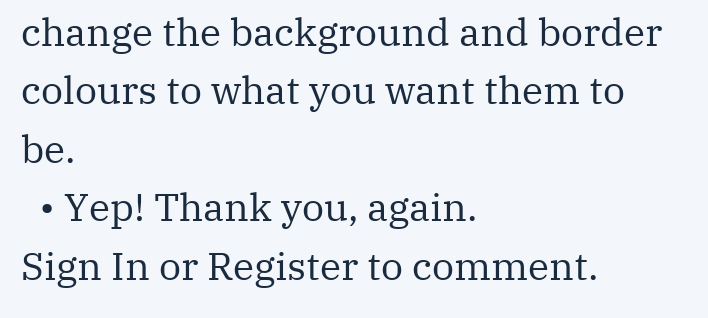change the background and border colours to what you want them to be.
  • Yep! Thank you, again.
Sign In or Register to comment.